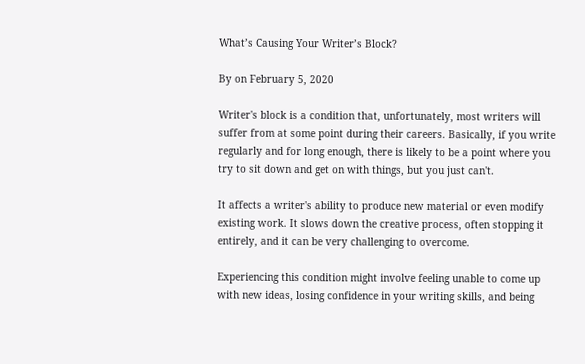What’s Causing Your Writer’s Block?

By on February 5, 2020

Writer's block is a condition that, unfortunately, most writers will suffer from at some point during their careers. Basically, if you write regularly and for long enough, there is likely to be a point where you try to sit down and get on with things, but you just can't.

It affects a writer's ability to produce new material or even modify existing work. It slows down the creative process, often stopping it entirely, and it can be very challenging to overcome.

Experiencing this condition might involve feeling unable to come up with new ideas, losing confidence in your writing skills, and being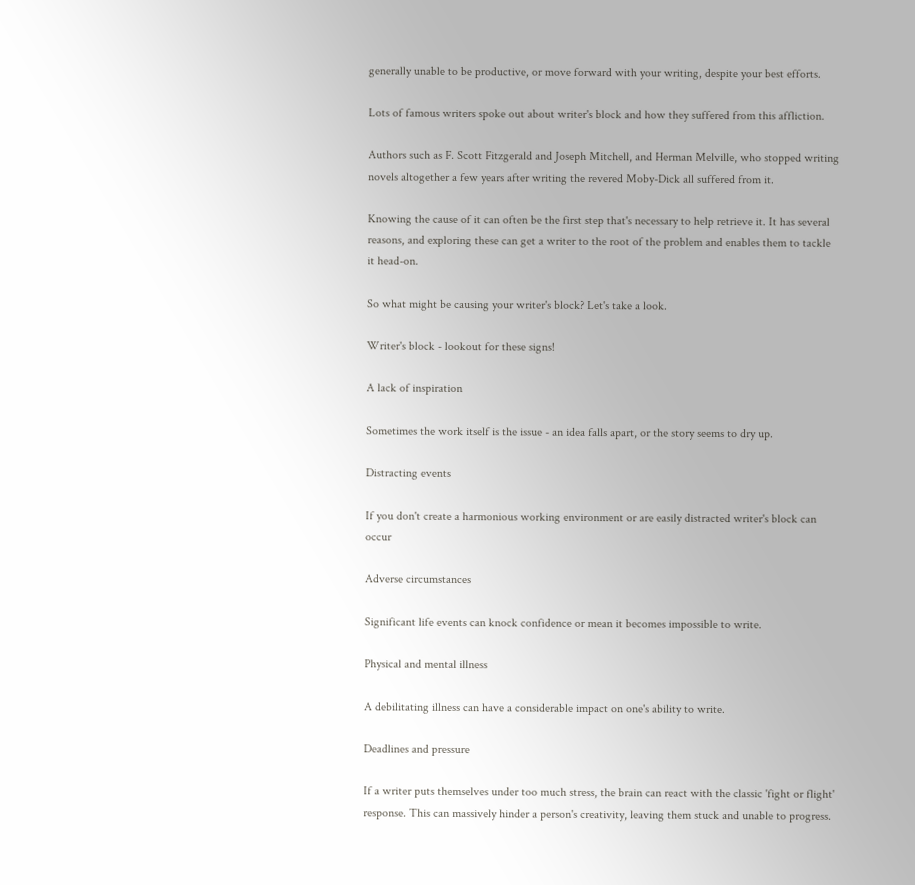generally unable to be productive, or move forward with your writing, despite your best efforts.

Lots of famous writers spoke out about writer's block and how they suffered from this affliction.

Authors such as F. Scott Fitzgerald and Joseph Mitchell, and Herman Melville, who stopped writing novels altogether a few years after writing the revered Moby-Dick all suffered from it.

Knowing the cause of it can often be the first step that's necessary to help retrieve it. It has several reasons, and exploring these can get a writer to the root of the problem and enables them to tackle it head-on.

So what might be causing your writer's block? Let's take a look.

Writer's block - lookout for these signs!

A lack of inspiration

Sometimes the work itself is the issue - an idea falls apart, or the story seems to dry up.

Distracting events

If you don't create a harmonious working environment or are easily distracted writer's block can occur

Adverse circumstances

Significant life events can knock confidence or mean it becomes impossible to write.

Physical and mental illness

A debilitating illness can have a considerable impact on one's ability to write.

Deadlines and pressure

If a writer puts themselves under too much stress, the brain can react with the classic 'fight or flight' response. This can massively hinder a person's creativity, leaving them stuck and unable to progress.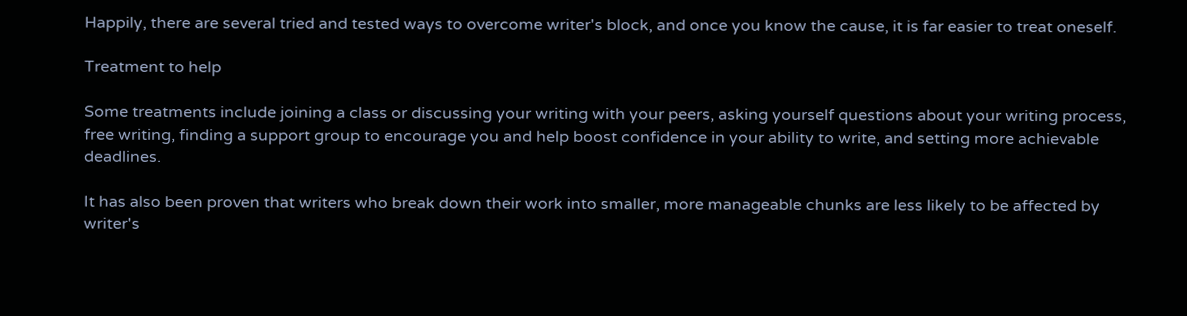Happily, there are several tried and tested ways to overcome writer's block, and once you know the cause, it is far easier to treat oneself.

Treatment to help

Some treatments include joining a class or discussing your writing with your peers, asking yourself questions about your writing process, free writing, finding a support group to encourage you and help boost confidence in your ability to write, and setting more achievable deadlines.

It has also been proven that writers who break down their work into smaller, more manageable chunks are less likely to be affected by writer's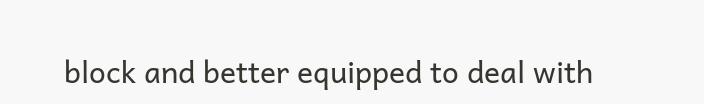block and better equipped to deal with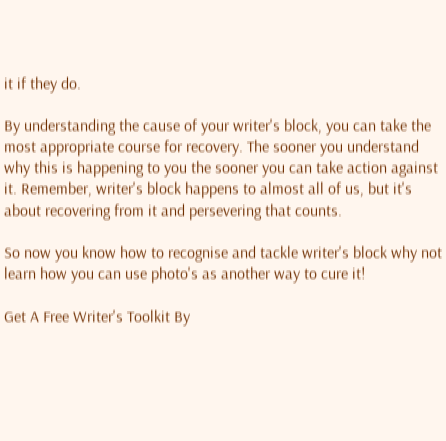it if they do.

By understanding the cause of your writer's block, you can take the most appropriate course for recovery. The sooner you understand why this is happening to you the sooner you can take action against it. Remember, writer's block happens to almost all of us, but it's about recovering from it and persevering that counts.

So now you know how to recognise and tackle writer's block why not learn how you can use photo's as another way to cure it!

Get A Free Writer's Toolkit By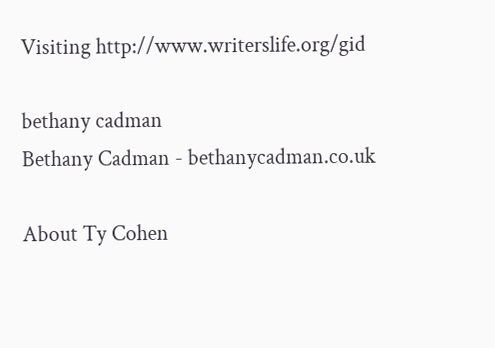Visiting http://www.writerslife.org/gid

bethany cadman
Bethany Cadman - bethanycadman.co.uk

About Ty Cohen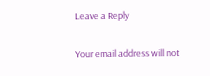Leave a Reply

Your email address will not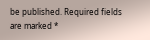be published. Required fields are marked *